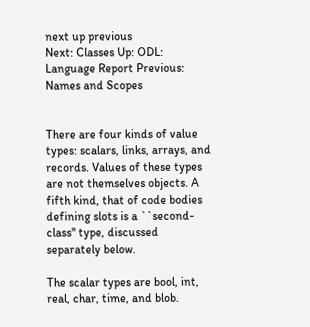next up previous
Next: Classes Up: ODL: Language Report Previous: Names and Scopes


There are four kinds of value types: scalars, links, arrays, and records. Values of these types are not themselves objects. A fifth kind, that of code bodies defining slots is a ``second-class'' type, discussed separately below.

The scalar types are bool, int, real, char, time, and blob.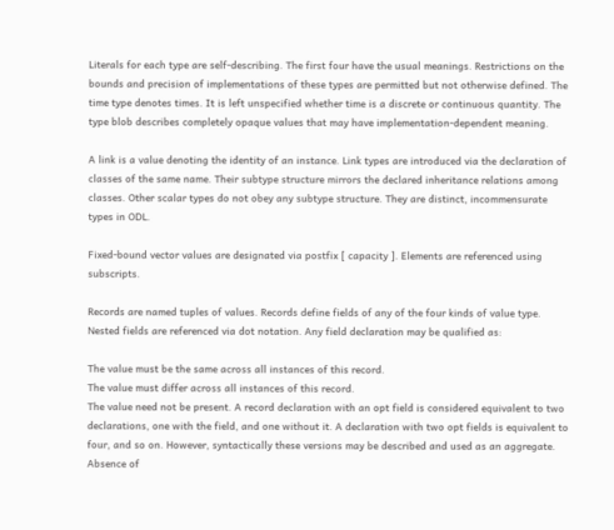Literals for each type are self-describing. The first four have the usual meanings. Restrictions on the bounds and precision of implementations of these types are permitted but not otherwise defined. The time type denotes times. It is left unspecified whether time is a discrete or continuous quantity. The type blob describes completely opaque values that may have implementation-dependent meaning.

A link is a value denoting the identity of an instance. Link types are introduced via the declaration of classes of the same name. Their subtype structure mirrors the declared inheritance relations among classes. Other scalar types do not obey any subtype structure. They are distinct, incommensurate types in ODL.

Fixed-bound vector values are designated via postfix [ capacity ]. Elements are referenced using subscripts.

Records are named tuples of values. Records define fields of any of the four kinds of value type. Nested fields are referenced via dot notation. Any field declaration may be qualified as:

The value must be the same across all instances of this record.
The value must differ across all instances of this record.
The value need not be present. A record declaration with an opt field is considered equivalent to two declarations, one with the field, and one without it. A declaration with two opt fields is equivalent to four, and so on. However, syntactically these versions may be described and used as an aggregate. Absence of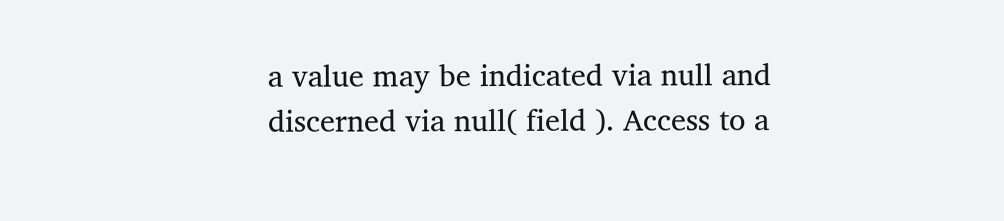a value may be indicated via null and discerned via null( field ). Access to a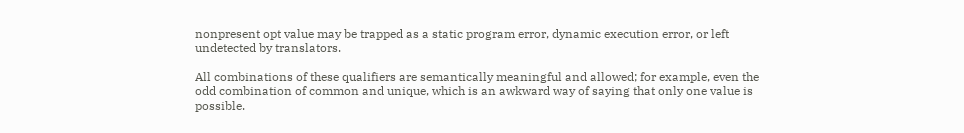nonpresent opt value may be trapped as a static program error, dynamic execution error, or left undetected by translators.

All combinations of these qualifiers are semantically meaningful and allowed; for example, even the odd combination of common and unique, which is an awkward way of saying that only one value is possible.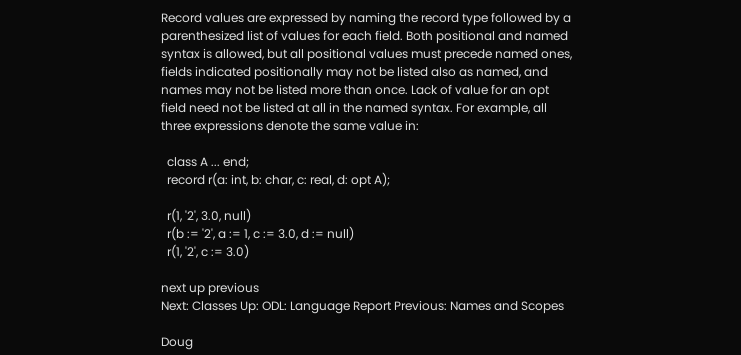Record values are expressed by naming the record type followed by a parenthesized list of values for each field. Both positional and named syntax is allowed, but all positional values must precede named ones, fields indicated positionally may not be listed also as named, and names may not be listed more than once. Lack of value for an opt field need not be listed at all in the named syntax. For example, all three expressions denote the same value in:

  class A ... end;
  record r(a: int, b: char, c: real, d: opt A);

  r(1, '2', 3.0, null)
  r(b := '2', a := 1, c := 3.0, d := null)
  r(1, '2', c := 3.0)

next up previous
Next: Classes Up: ODL: Language Report Previous: Names and Scopes

Doug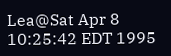Lea@Sat Apr 8 10:25:42 EDT 1995